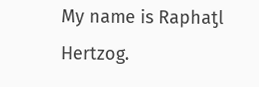My name is Raphaƫl Hertzog.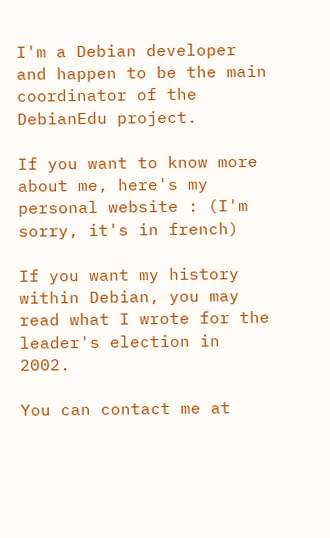I'm a Debian developer and happen to be the main coordinator of the DebianEdu project.

If you want to know more about me, here's my personal website : (I'm sorry, it's in french)

If you want my history within Debian, you may read what I wrote for the leader's election in 2002.

You can contact me at